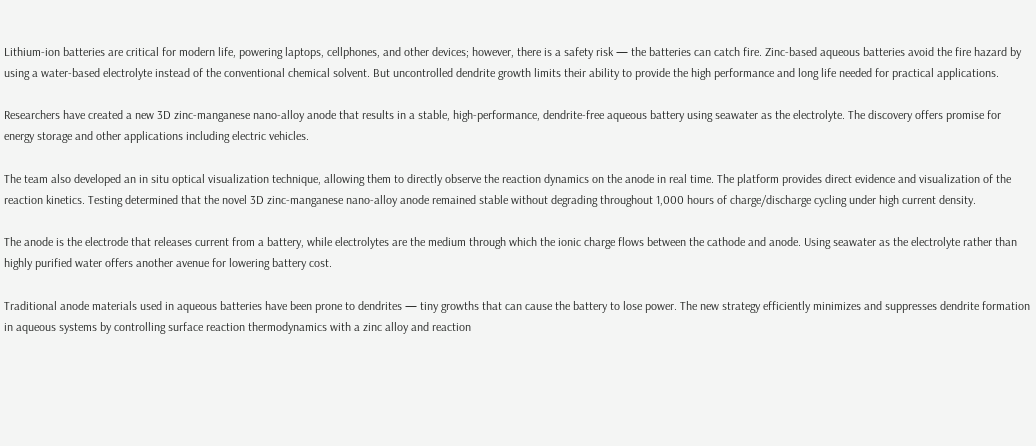Lithium-ion batteries are critical for modern life, powering laptops, cellphones, and other devices; however, there is a safety risk — the batteries can catch fire. Zinc-based aqueous batteries avoid the fire hazard by using a water-based electrolyte instead of the conventional chemical solvent. But uncontrolled dendrite growth limits their ability to provide the high performance and long life needed for practical applications.

Researchers have created a new 3D zinc-manganese nano-alloy anode that results in a stable, high-performance, dendrite-free aqueous battery using seawater as the electrolyte. The discovery offers promise for energy storage and other applications including electric vehicles.

The team also developed an in situ optical visualization technique, allowing them to directly observe the reaction dynamics on the anode in real time. The platform provides direct evidence and visualization of the reaction kinetics. Testing determined that the novel 3D zinc-manganese nano-alloy anode remained stable without degrading throughout 1,000 hours of charge/discharge cycling under high current density.

The anode is the electrode that releases current from a battery, while electrolytes are the medium through which the ionic charge flows between the cathode and anode. Using seawater as the electrolyte rather than highly purified water offers another avenue for lowering battery cost.

Traditional anode materials used in aqueous batteries have been prone to dendrites — tiny growths that can cause the battery to lose power. The new strategy efficiently minimizes and suppresses dendrite formation in aqueous systems by controlling surface reaction thermodynamics with a zinc alloy and reaction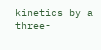kinetics by a three-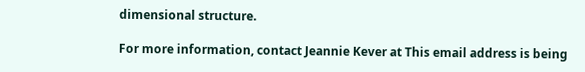dimensional structure.

For more information, contact Jeannie Kever at This email address is being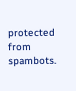protected from spambots.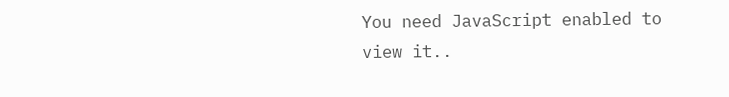You need JavaScript enabled to view it..